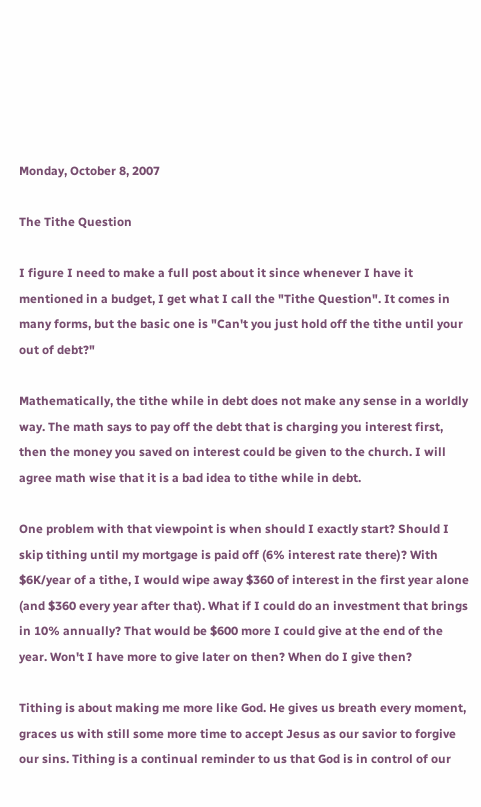Monday, October 8, 2007

The Tithe Question

I figure I need to make a full post about it since whenever I have it mentioned in a budget, I get what I call the "Tithe Question". It comes in many forms, but the basic one is "Can't you just hold off the tithe until your out of debt?"

Mathematically, the tithe while in debt does not make any sense in a worldly way. The math says to pay off the debt that is charging you interest first, then the money you saved on interest could be given to the church. I will agree math wise that it is a bad idea to tithe while in debt.

One problem with that viewpoint is when should I exactly start? Should I skip tithing until my mortgage is paid off (6% interest rate there)? With $6K/year of a tithe, I would wipe away $360 of interest in the first year alone (and $360 every year after that). What if I could do an investment that brings in 10% annually? That would be $600 more I could give at the end of the year. Won't I have more to give later on then? When do I give then?

Tithing is about making me more like God. He gives us breath every moment, graces us with still some more time to accept Jesus as our savior to forgive our sins. Tithing is a continual reminder to us that God is in control of our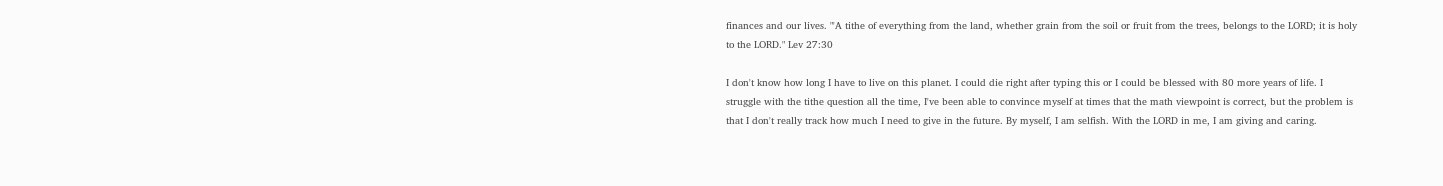finances and our lives. "'A tithe of everything from the land, whether grain from the soil or fruit from the trees, belongs to the LORD; it is holy to the LORD." Lev 27:30

I don't know how long I have to live on this planet. I could die right after typing this or I could be blessed with 80 more years of life. I struggle with the tithe question all the time, I've been able to convince myself at times that the math viewpoint is correct, but the problem is that I don't really track how much I need to give in the future. By myself, I am selfish. With the LORD in me, I am giving and caring.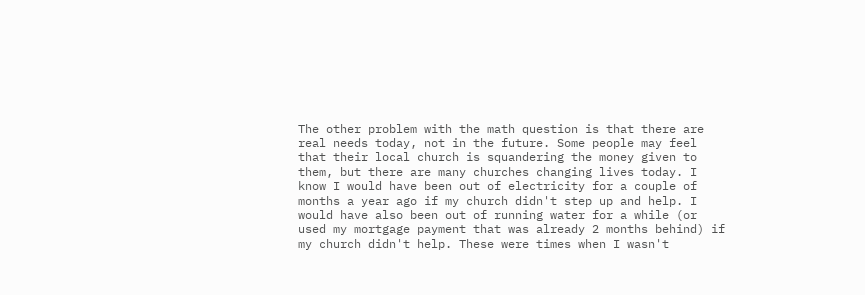The other problem with the math question is that there are real needs today, not in the future. Some people may feel that their local church is squandering the money given to them, but there are many churches changing lives today. I know I would have been out of electricity for a couple of months a year ago if my church didn't step up and help. I would have also been out of running water for a while (or used my mortgage payment that was already 2 months behind) if my church didn't help. These were times when I wasn't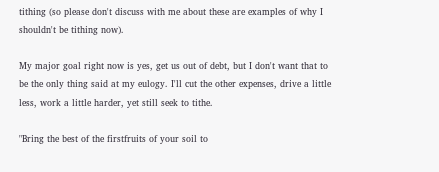tithing (so please don't discuss with me about these are examples of why I shouldn't be tithing now).

My major goal right now is yes, get us out of debt, but I don't want that to be the only thing said at my eulogy. I'll cut the other expenses, drive a little less, work a little harder, yet still seek to tithe.

"Bring the best of the firstfruits of your soil to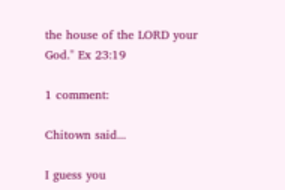the house of the LORD your God." Ex 23:19

1 comment:

Chitown said...

I guess you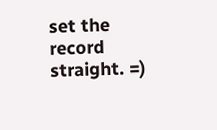set the record straight. =)